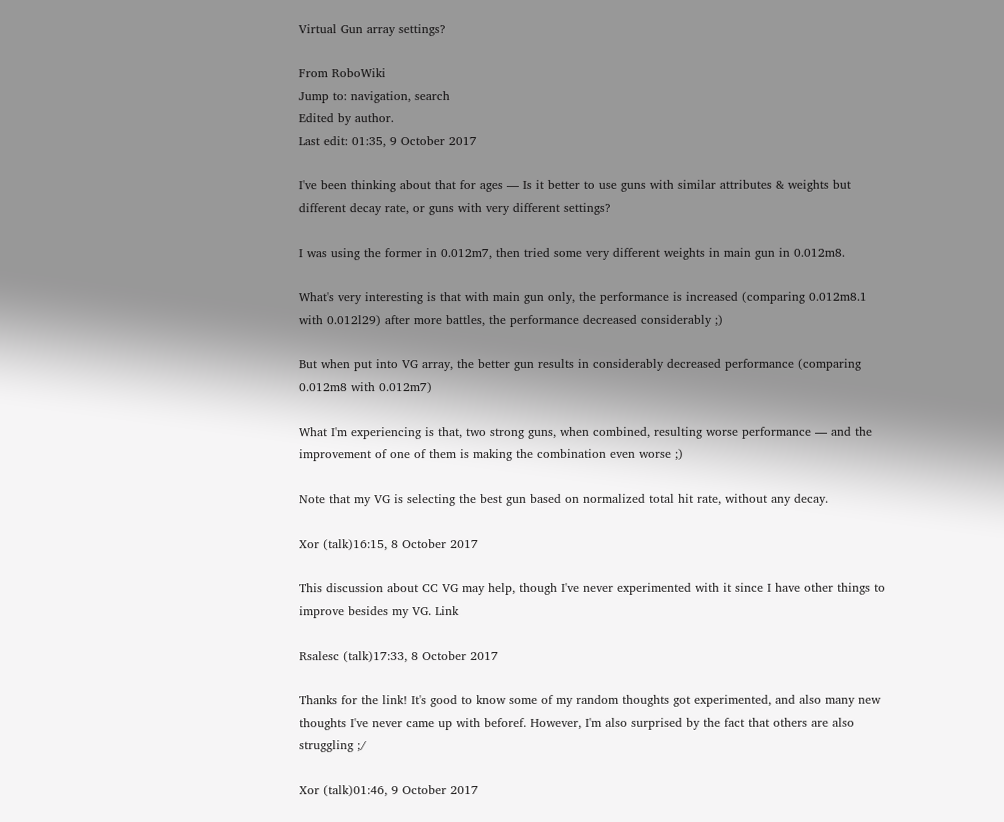Virtual Gun array settings?

From RoboWiki
Jump to: navigation, search
Edited by author.
Last edit: 01:35, 9 October 2017

I've been thinking about that for ages — Is it better to use guns with similar attributes & weights but different decay rate, or guns with very different settings?

I was using the former in 0.012m7, then tried some very different weights in main gun in 0.012m8.

What's very interesting is that with main gun only, the performance is increased (comparing 0.012m8.1 with 0.012l29) after more battles, the performance decreased considerably ;)

But when put into VG array, the better gun results in considerably decreased performance (comparing 0.012m8 with 0.012m7)

What I'm experiencing is that, two strong guns, when combined, resulting worse performance — and the improvement of one of them is making the combination even worse ;)

Note that my VG is selecting the best gun based on normalized total hit rate, without any decay.

Xor (talk)16:15, 8 October 2017

This discussion about CC VG may help, though I've never experimented with it since I have other things to improve besides my VG. Link

Rsalesc (talk)17:33, 8 October 2017

Thanks for the link! It's good to know some of my random thoughts got experimented, and also many new thoughts I've never came up with beforef. However, I'm also surprised by the fact that others are also struggling ;/

Xor (talk)01:46, 9 October 2017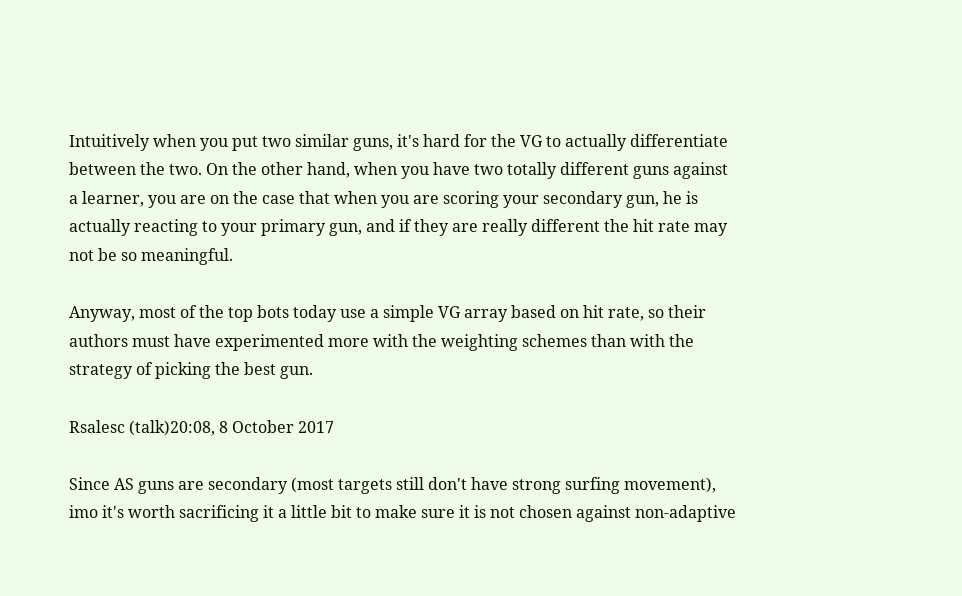Intuitively when you put two similar guns, it's hard for the VG to actually differentiate between the two. On the other hand, when you have two totally different guns against a learner, you are on the case that when you are scoring your secondary gun, he is actually reacting to your primary gun, and if they are really different the hit rate may not be so meaningful.

Anyway, most of the top bots today use a simple VG array based on hit rate, so their authors must have experimented more with the weighting schemes than with the strategy of picking the best gun.

Rsalesc (talk)20:08, 8 October 2017

Since AS guns are secondary (most targets still don't have strong surfing movement), imo it's worth sacrificing it a little bit to make sure it is not chosen against non-adaptive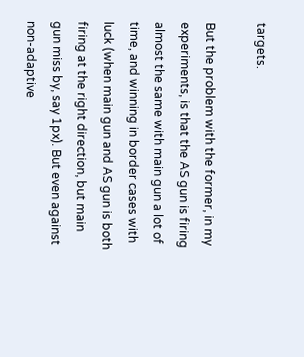targets.

But the problem with the former, in my experiments, is that the AS gun is firing almost the same with main gun a lot of time, and winning in border cases with luck (when main gun and AS gun is both firing at the right direction, but main gun miss by, say 1px). But even against non-adaptive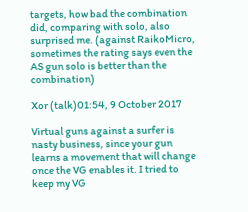targets, how bad the combination did, comparing with solo, also surprised me. (against RaikoMicro, sometimes the rating says even the AS gun solo is better than the combination)

Xor (talk)01:54, 9 October 2017

Virtual guns against a surfer is nasty business, since your gun learns a movement that will change once the VG enables it. I tried to keep my VG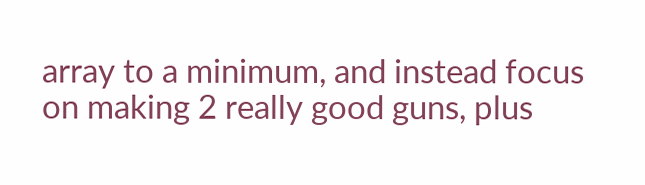array to a minimum, and instead focus on making 2 really good guns, plus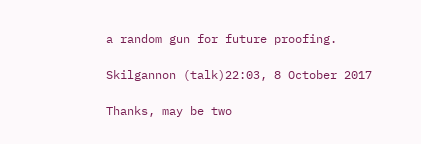a random gun for future proofing.

Skilgannon (talk)22:03, 8 October 2017

Thanks, may be two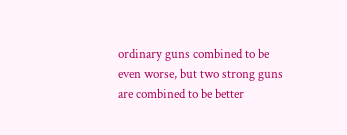ordinary guns combined to be even worse, but two strong guns are combined to be better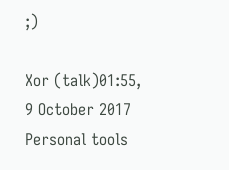;)

Xor (talk)01:55, 9 October 2017
Personal tools